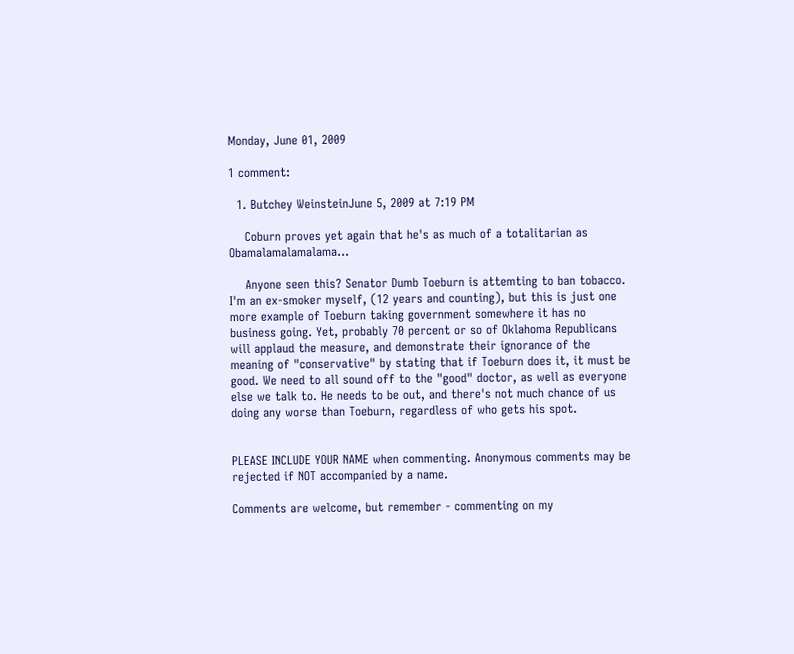Monday, June 01, 2009

1 comment:

  1. Butchey WeinsteinJune 5, 2009 at 7:19 PM

    Coburn proves yet again that he's as much of a totalitarian as Obamalamalamalama...

    Anyone seen this? Senator Dumb Toeburn is attemting to ban tobacco. I'm an ex-smoker myself, (12 years and counting), but this is just one more example of Toeburn taking government somewhere it has no business going. Yet, probably 70 percent or so of Oklahoma Republicans will applaud the measure, and demonstrate their ignorance of the meaning of "conservative" by stating that if Toeburn does it, it must be good. We need to all sound off to the "good" doctor, as well as everyone else we talk to. He needs to be out, and there's not much chance of us doing any worse than Toeburn, regardless of who gets his spot.


PLEASE INCLUDE YOUR NAME when commenting. Anonymous comments may be rejected if NOT accompanied by a name.

Comments are welcome, but remember - commenting on my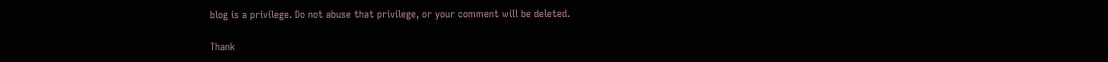blog is a privilege. Do not abuse that privilege, or your comment will be deleted.

Thank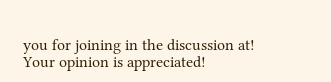you for joining in the discussion at! Your opinion is appreciated!